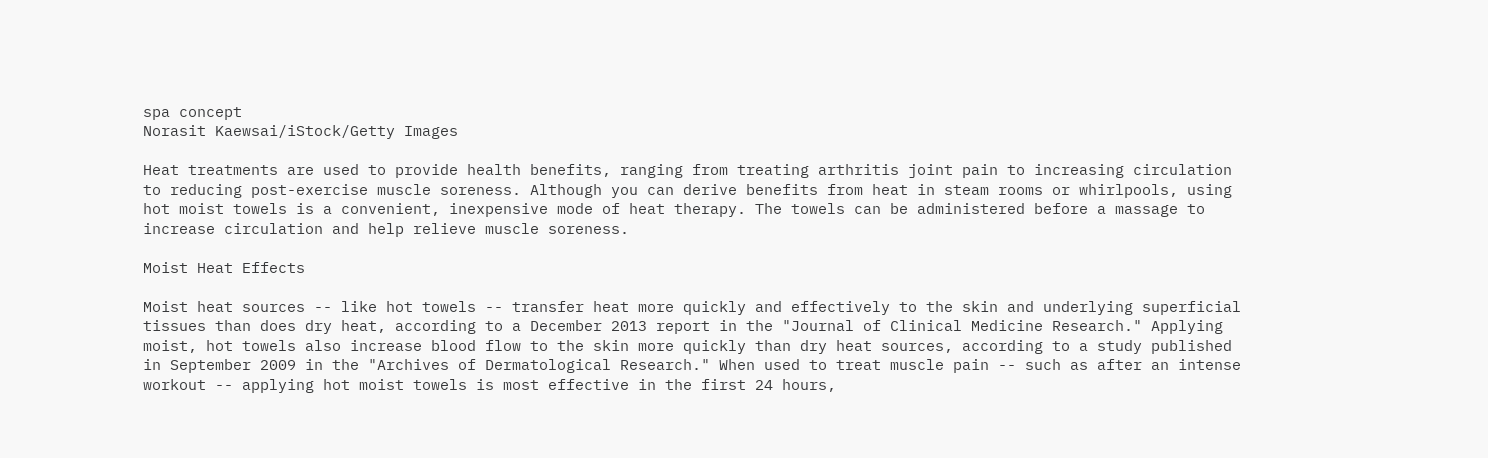spa concept
Norasit Kaewsai/iStock/Getty Images

Heat treatments are used to provide health benefits, ranging from treating arthritis joint pain to increasing circulation to reducing post-exercise muscle soreness. Although you can derive benefits from heat in steam rooms or whirlpools, using hot moist towels is a convenient, inexpensive mode of heat therapy. The towels can be administered before a massage to increase circulation and help relieve muscle soreness.

Moist Heat Effects

Moist heat sources -- like hot towels -- transfer heat more quickly and effectively to the skin and underlying superficial tissues than does dry heat, according to a December 2013 report in the "Journal of Clinical Medicine Research." Applying moist, hot towels also increase blood flow to the skin more quickly than dry heat sources, according to a study published in September 2009 in the "Archives of Dermatological Research." When used to treat muscle pain -- such as after an intense workout -- applying hot moist towels is most effective in the first 24 hours,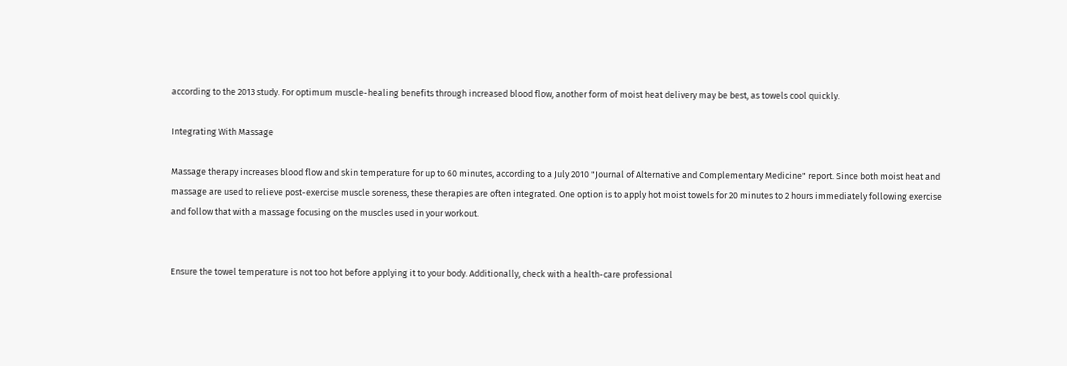according to the 2013 study. For optimum muscle-healing benefits through increased blood flow, another form of moist heat delivery may be best, as towels cool quickly.

Integrating With Massage

Massage therapy increases blood flow and skin temperature for up to 60 minutes, according to a July 2010 "Journal of Alternative and Complementary Medicine" report. Since both moist heat and massage are used to relieve post-exercise muscle soreness, these therapies are often integrated. One option is to apply hot moist towels for 20 minutes to 2 hours immediately following exercise and follow that with a massage focusing on the muscles used in your workout.


Ensure the towel temperature is not too hot before applying it to your body. Additionally, check with a health-care professional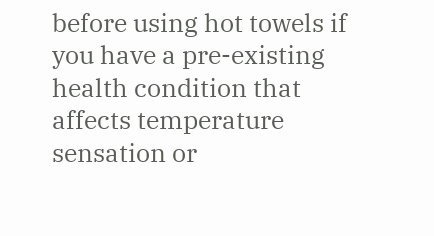before using hot towels if you have a pre-existing health condition that affects temperature sensation or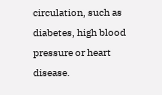circulation, such as diabetes, high blood pressure or heart disease.